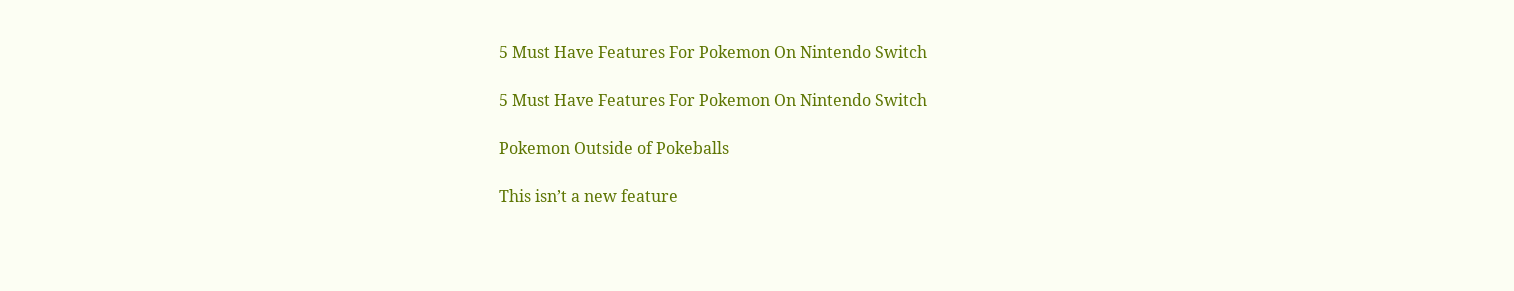5 Must Have Features For Pokemon On Nintendo Switch

5 Must Have Features For Pokemon On Nintendo Switch

Pokemon Outside of Pokeballs

This isn’t a new feature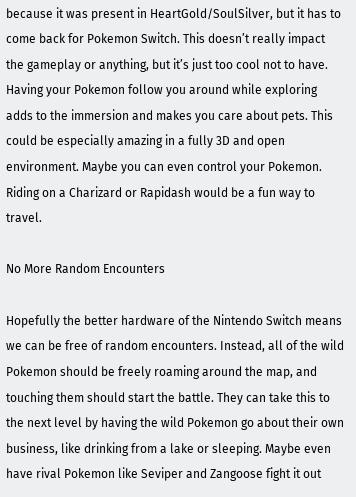because it was present in HeartGold/SoulSilver, but it has to come back for Pokemon Switch. This doesn’t really impact the gameplay or anything, but it’s just too cool not to have. Having your Pokemon follow you around while exploring adds to the immersion and makes you care about pets. This could be especially amazing in a fully 3D and open environment. Maybe you can even control your Pokemon. Riding on a Charizard or Rapidash would be a fun way to travel.

No More Random Encounters

Hopefully the better hardware of the Nintendo Switch means we can be free of random encounters. Instead, all of the wild Pokemon should be freely roaming around the map, and touching them should start the battle. They can take this to the next level by having the wild Pokemon go about their own business, like drinking from a lake or sleeping. Maybe even have rival Pokemon like Seviper and Zangoose fight it out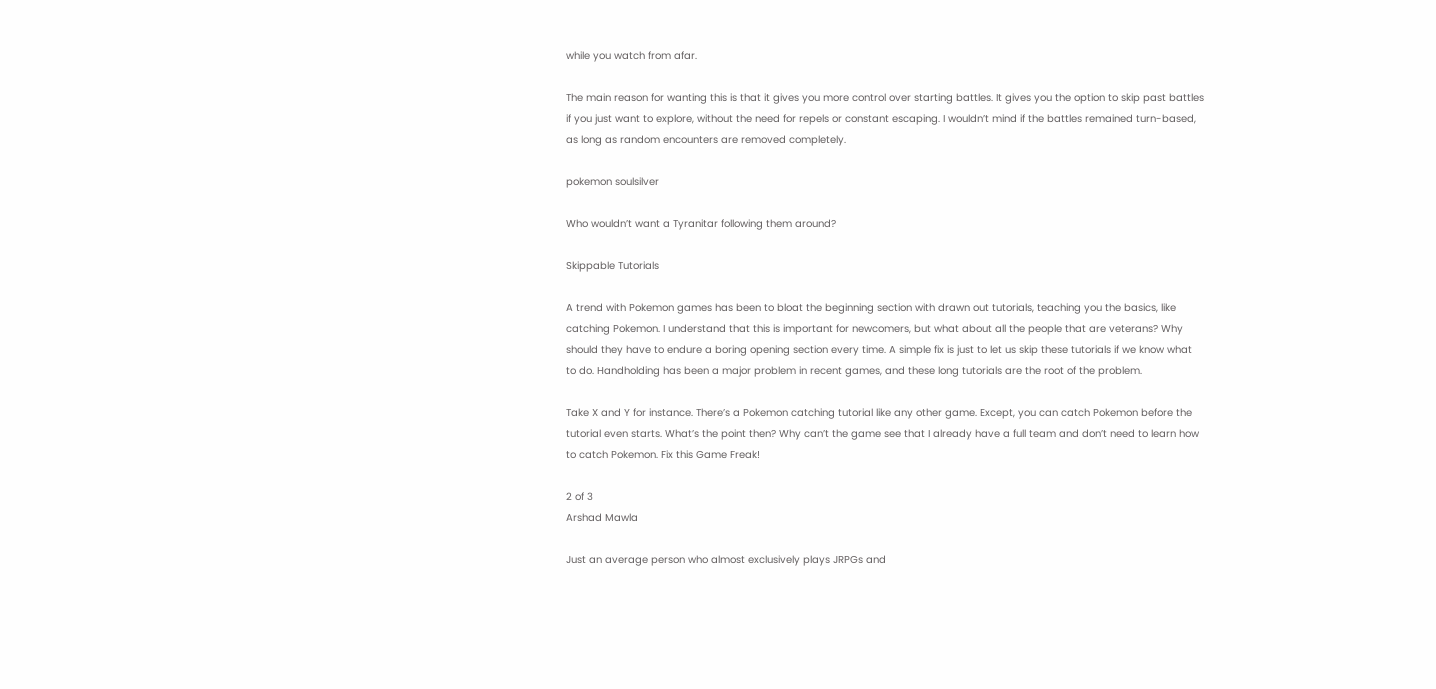while you watch from afar.

The main reason for wanting this is that it gives you more control over starting battles. It gives you the option to skip past battles if you just want to explore, without the need for repels or constant escaping. I wouldn’t mind if the battles remained turn-based, as long as random encounters are removed completely.

pokemon soulsilver

Who wouldn’t want a Tyranitar following them around?

Skippable Tutorials

A trend with Pokemon games has been to bloat the beginning section with drawn out tutorials, teaching you the basics, like catching Pokemon. I understand that this is important for newcomers, but what about all the people that are veterans? Why should they have to endure a boring opening section every time. A simple fix is just to let us skip these tutorials if we know what to do. Handholding has been a major problem in recent games, and these long tutorials are the root of the problem.

Take X and Y for instance. There’s a Pokemon catching tutorial like any other game. Except, you can catch Pokemon before the tutorial even starts. What’s the point then? Why can’t the game see that I already have a full team and don’t need to learn how to catch Pokemon. Fix this Game Freak!

2 of 3
Arshad Mawla

Just an average person who almost exclusively plays JRPGs and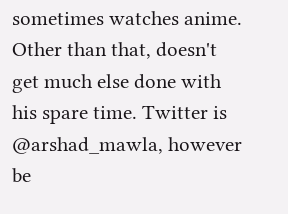sometimes watches anime. Other than that, doesn't get much else done with his spare time. Twitter is @arshad_mawla, however be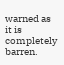warned as it is completely barren.